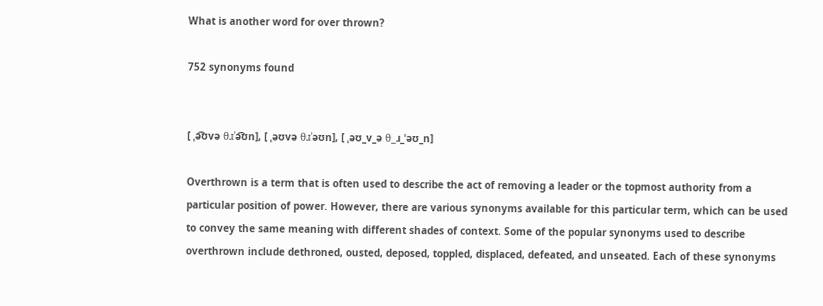What is another word for over thrown?

752 synonyms found


[ ˌə͡ʊvə θɹˈə͡ʊn], [ ˌəʊvə θɹˈəʊn], [ ˌəʊ_v_ə θ_ɹ_ˈəʊ_n]

Overthrown is a term that is often used to describe the act of removing a leader or the topmost authority from a particular position of power. However, there are various synonyms available for this particular term, which can be used to convey the same meaning with different shades of context. Some of the popular synonyms used to describe overthrown include dethroned, ousted, deposed, toppled, displaced, defeated, and unseated. Each of these synonyms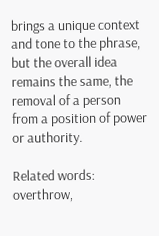brings a unique context and tone to the phrase, but the overall idea remains the same, the removal of a person from a position of power or authority.

Related words: overthrow,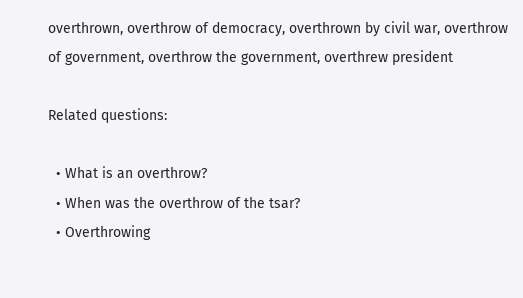overthrown, overthrow of democracy, overthrown by civil war, overthrow of government, overthrow the government, overthrew president

Related questions:

  • What is an overthrow?
  • When was the overthrow of the tsar?
  • Overthrowing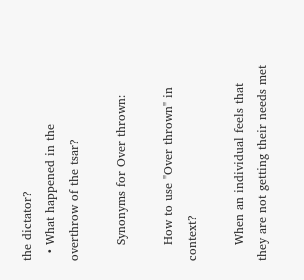the dictator?
  • What happened in the overthrow of the tsar?

    Synonyms for Over thrown:

    How to use "Over thrown" in context?

    When an individual feels that they are not getting their needs met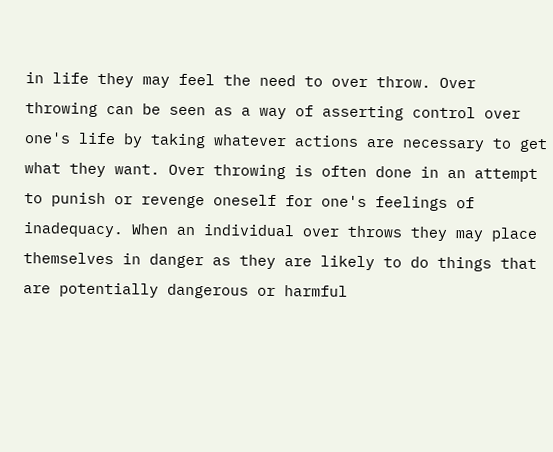in life they may feel the need to over throw. Over throwing can be seen as a way of asserting control over one's life by taking whatever actions are necessary to get what they want. Over throwing is often done in an attempt to punish or revenge oneself for one's feelings of inadequacy. When an individual over throws they may place themselves in danger as they are likely to do things that are potentially dangerous or harmful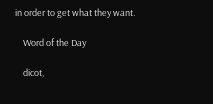in order to get what they want.

    Word of the Day

    dicot,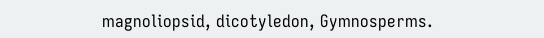magnoliopsid, dicotyledon, Gymnosperms.